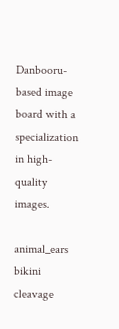Danbooru-based image board with a specialization in high-quality images.

animal_ears bikini cleavage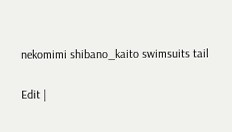nekomimi shibano_kaito swimsuits tail

Edit |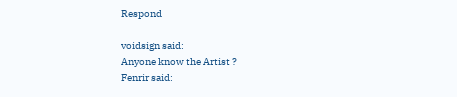Respond

voidsign said:
Anyone know the Artist ?
Fenrir said: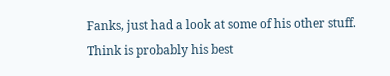Fanks, just had a look at some of his other stuff.
Think is probably his best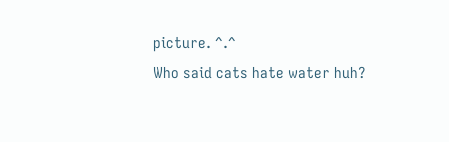picture. ^.^
Who said cats hate water huh?